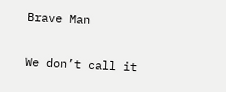Brave Man

We don’t call it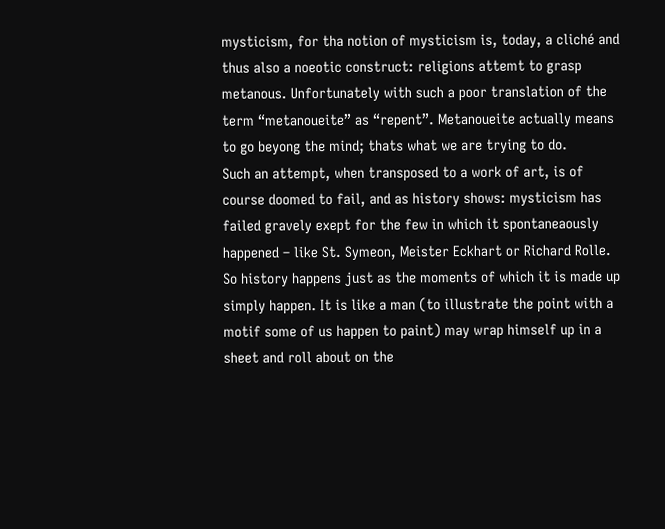mysticism, for tha notion of mysticism is, today, a cliché and thus also a noeotic construct: religions attemt to grasp metanous. Unfortunately with such a poor translation of the term “metanoueite” as “repent”. Metanoueite actually means to go beyong the mind; thats what we are trying to do.
Such an attempt, when transposed to a work of art, is of course doomed to fail, and as history shows: mysticism has failed gravely exept for the few in which it spontaneaously happened – like St. Symeon, Meister Eckhart or Richard Rolle.
So history happens just as the moments of which it is made up simply happen. It is like a man (to illustrate the point with a motif some of us happen to paint) may wrap himself up in a sheet and roll about on the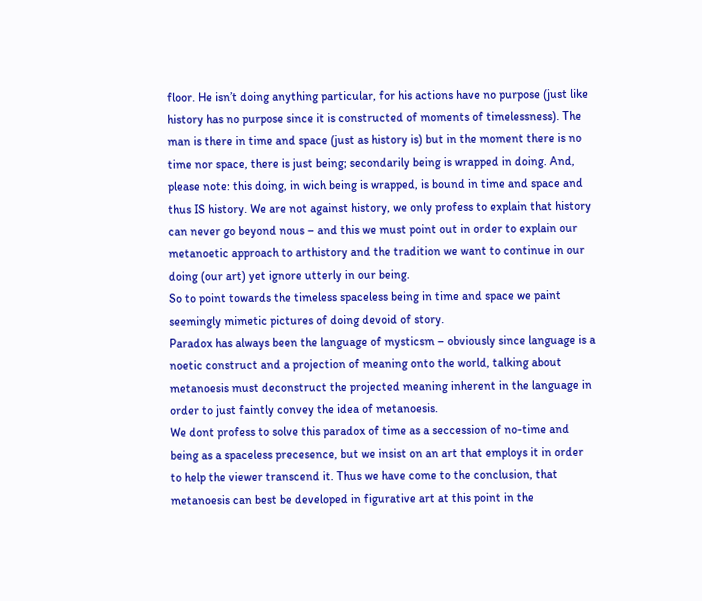floor. He isn’t doing anything particular, for his actions have no purpose (just like history has no purpose since it is constructed of moments of timelessness). The man is there in time and space (just as history is) but in the moment there is no time nor space, there is just being; secondarily being is wrapped in doing. And, please note: this doing, in wich being is wrapped, is bound in time and space and thus IS history. We are not against history, we only profess to explain that history can never go beyond nous – and this we must point out in order to explain our metanoetic approach to arthistory and the tradition we want to continue in our doing (our art) yet ignore utterly in our being.
So to point towards the timeless spaceless being in time and space we paint seemingly mimetic pictures of doing devoid of story.
Paradox has always been the language of mysticsm – obviously since language is a noetic construct and a projection of meaning onto the world, talking about metanoesis must deconstruct the projected meaning inherent in the language in order to just faintly convey the idea of metanoesis.
We dont profess to solve this paradox of time as a seccession of no-time and being as a spaceless precesence, but we insist on an art that employs it in order to help the viewer transcend it. Thus we have come to the conclusion, that metanoesis can best be developed in figurative art at this point in the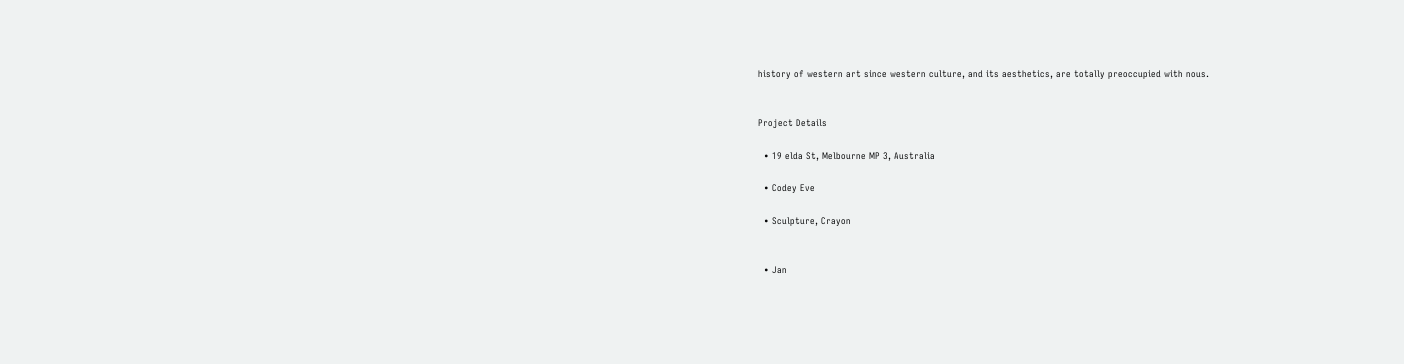history of western art since western culture, and its aesthetics, are totally preoccupied with nous.


Project Details

  • 19 elda St, Melbourne MP 3, Australia

  • Codey Eve

  • Sculpture, Crayon


  • Jan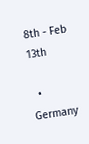8th - Feb 13th

  • Germany